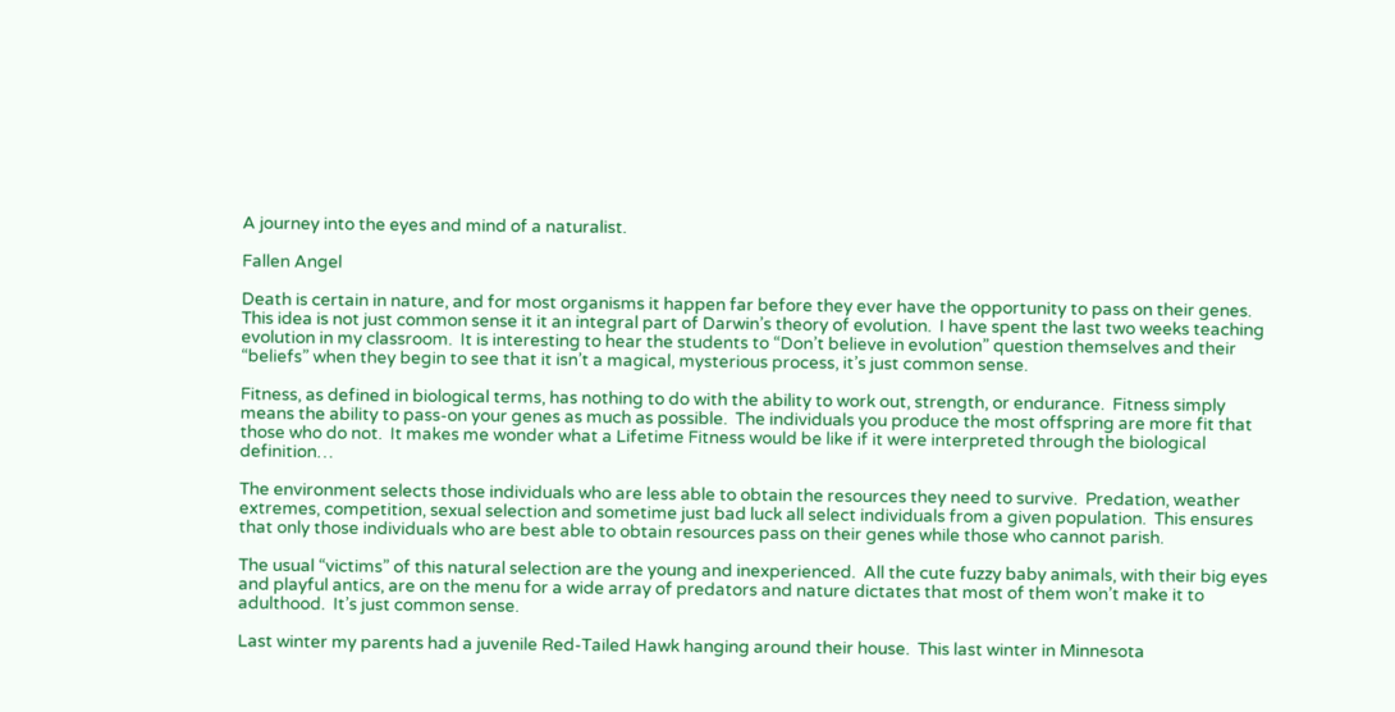A journey into the eyes and mind of a naturalist.

Fallen Angel

Death is certain in nature, and for most organisms it happen far before they ever have the opportunity to pass on their genes.  This idea is not just common sense it it an integral part of Darwin’s theory of evolution.  I have spent the last two weeks teaching evolution in my classroom.  It is interesting to hear the students to “Don’t believe in evolution” question themselves and their “beliefs” when they begin to see that it isn’t a magical, mysterious process, it’s just common sense.

Fitness, as defined in biological terms, has nothing to do with the ability to work out, strength, or endurance.  Fitness simply means the ability to pass-on your genes as much as possible.  The individuals you produce the most offspring are more fit that those who do not.  It makes me wonder what a Lifetime Fitness would be like if it were interpreted through the biological definition…

The environment selects those individuals who are less able to obtain the resources they need to survive.  Predation, weather extremes, competition, sexual selection and sometime just bad luck all select individuals from a given population.  This ensures that only those individuals who are best able to obtain resources pass on their genes while those who cannot parish.

The usual “victims” of this natural selection are the young and inexperienced.  All the cute fuzzy baby animals, with their big eyes and playful antics, are on the menu for a wide array of predators and nature dictates that most of them won’t make it to adulthood.  It’s just common sense.

Last winter my parents had a juvenile Red-Tailed Hawk hanging around their house.  This last winter in Minnesota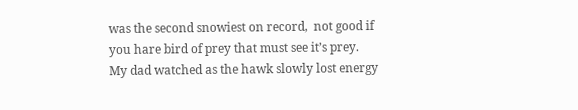was the second snowiest on record,  not good if you hare bird of prey that must see it’s prey.  My dad watched as the hawk slowly lost energy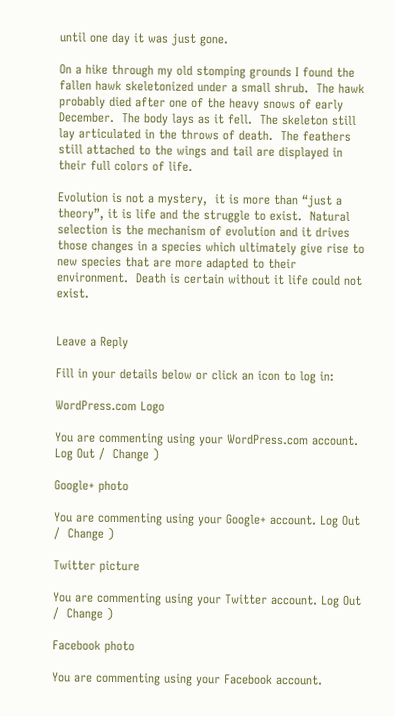until one day it was just gone.

On a hike through my old stomping grounds I found the fallen hawk skeletonized under a small shrub.  The hawk probably died after one of the heavy snows of early December.  The body lays as it fell.  The skeleton still lay articulated in the throws of death.  The feathers still attached to the wings and tail are displayed in their full colors of life.

Evolution is not a mystery,  it is more than “just a theory”, it is life and the struggle to exist.  Natural selection is the mechanism of evolution and it drives those changes in a species which ultimately give rise to new species that are more adapted to their environment.  Death is certain without it life could not exist.


Leave a Reply

Fill in your details below or click an icon to log in:

WordPress.com Logo

You are commenting using your WordPress.com account. Log Out /  Change )

Google+ photo

You are commenting using your Google+ account. Log Out /  Change )

Twitter picture

You are commenting using your Twitter account. Log Out /  Change )

Facebook photo

You are commenting using your Facebook account.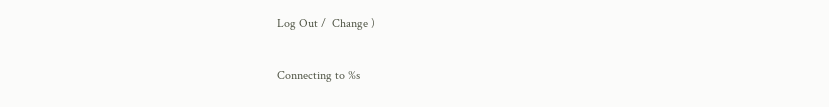Log Out /  Change )


Connecting to %s